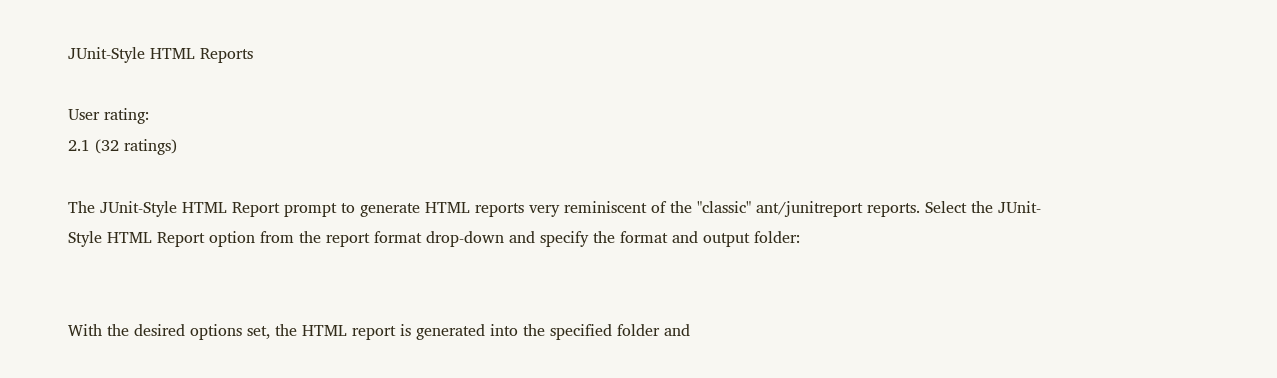JUnit-Style HTML Reports

User rating:
2.1 (32 ratings)

The JUnit-Style HTML Report prompt to generate HTML reports very reminiscent of the "classic" ant/junitreport reports. Select the JUnit-Style HTML Report option from the report format drop-down and specify the format and output folder:


With the desired options set, the HTML report is generated into the specified folder and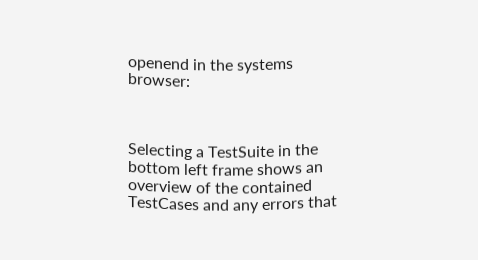openend in the systems browser:



Selecting a TestSuite in the bottom left frame shows an overview of the contained TestCases and any errors that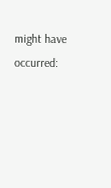might have occurred: